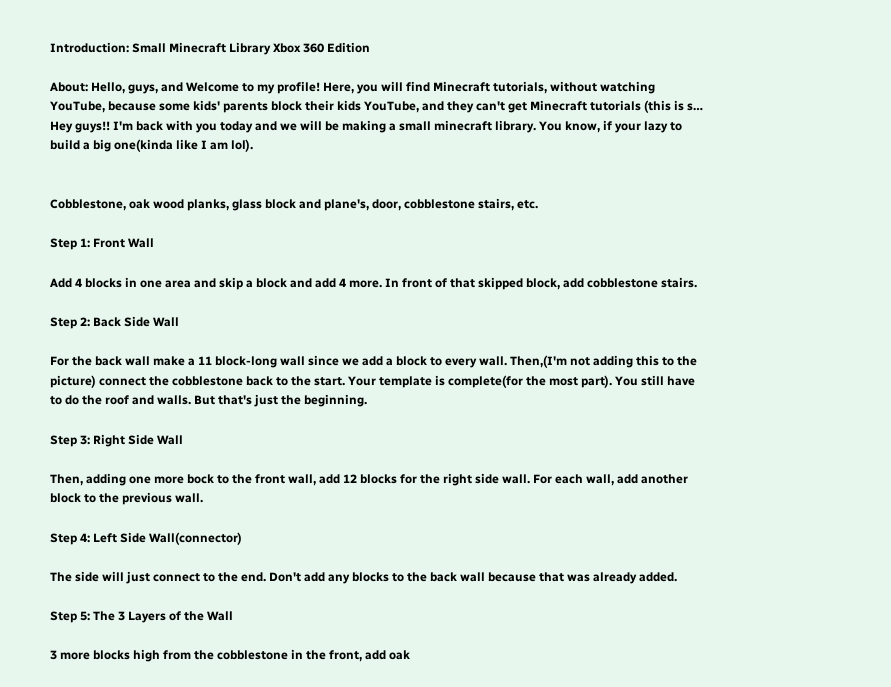Introduction: Small Minecraft Library Xbox 360 Edition

About: Hello, guys, and Welcome to my profile! Here, you will find Minecraft tutorials, without watching YouTube, because some kids' parents block their kids YouTube, and they can't get Minecraft tutorials (this is s…
Hey guys!! I'm back with you today and we will be making a small minecraft library. You know, if your lazy to build a big one(kinda like I am lol).


Cobblestone, oak wood planks, glass block and plane's, door, cobblestone stairs, etc.

Step 1: Front Wall

Add 4 blocks in one area and skip a block and add 4 more. In front of that skipped block, add cobblestone stairs.

Step 2: Back Side Wall

For the back wall make a 11 block-long wall since we add a block to every wall. Then,(I'm not adding this to the picture) connect the cobblestone back to the start. Your template is complete(for the most part). You still have to do the roof and walls. But that's just the beginning.

Step 3: Right Side Wall

Then, adding one more bock to the front wall, add 12 blocks for the right side wall. For each wall, add another block to the previous wall.

Step 4: Left Side Wall(connector)

The side will just connect to the end. Don't add any blocks to the back wall because that was already added.

Step 5: The 3 Layers of the Wall

3 more blocks high from the cobblestone in the front, add oak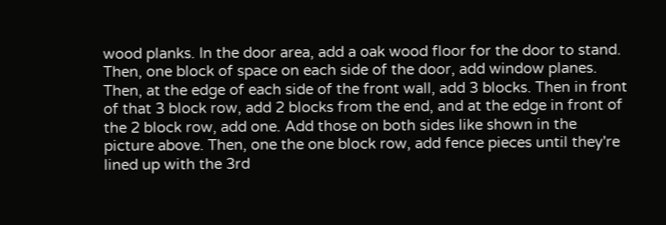wood planks. In the door area, add a oak wood floor for the door to stand. Then, one block of space on each side of the door, add window planes. Then, at the edge of each side of the front wall, add 3 blocks. Then in front of that 3 block row, add 2 blocks from the end, and at the edge in front of the 2 block row, add one. Add those on both sides like shown in the picture above. Then, one the one block row, add fence pieces until they're lined up with the 3rd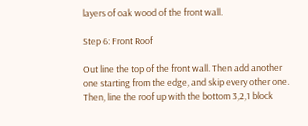layers of oak wood of the front wall.

Step 6: Front Roof

Out line the top of the front wall. Then add another one starting from the edge, and skip every other one. Then, line the roof up with the bottom 3,2,1 block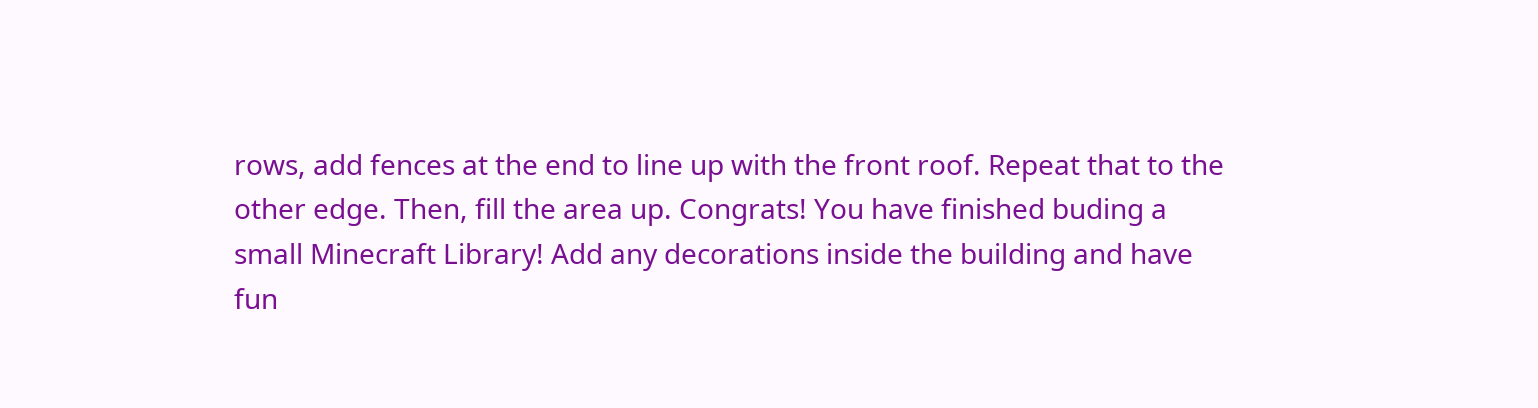rows, add fences at the end to line up with the front roof. Repeat that to the other edge. Then, fill the area up. Congrats! You have finished buding a small Minecraft Library! Add any decorations inside the building and have fun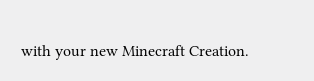with your new Minecraft Creation.